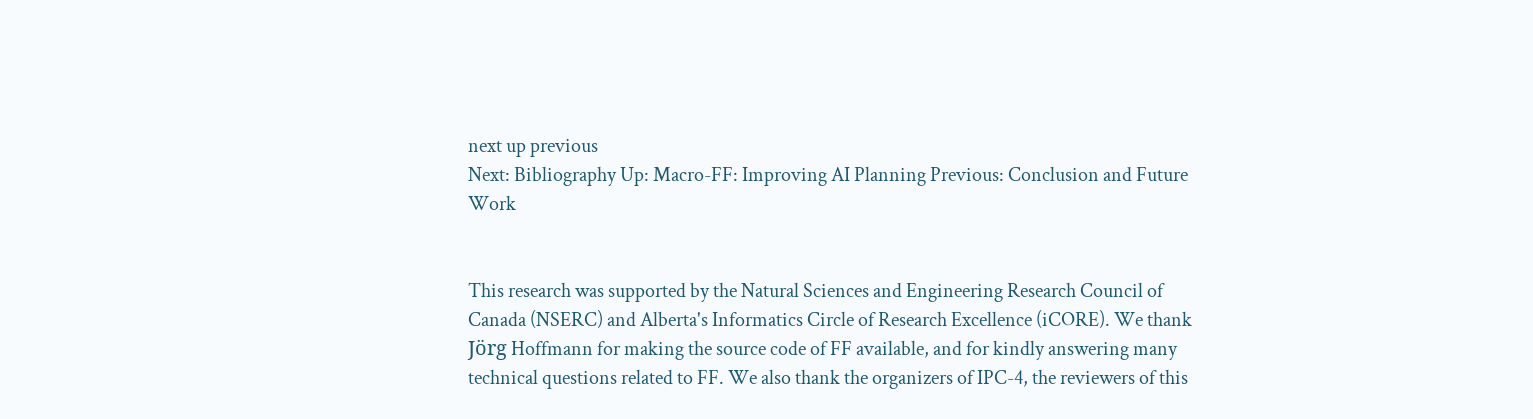next up previous
Next: Bibliography Up: Macro-FF: Improving AI Planning Previous: Conclusion and Future Work


This research was supported by the Natural Sciences and Engineering Research Council of Canada (NSERC) and Alberta's Informatics Circle of Research Excellence (iCORE). We thank Jörg Hoffmann for making the source code of FF available, and for kindly answering many technical questions related to FF. We also thank the organizers of IPC-4, the reviewers of this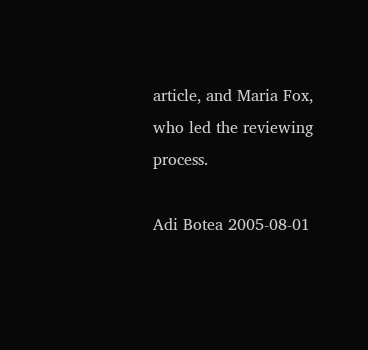article, and Maria Fox, who led the reviewing process.

Adi Botea 2005-08-01